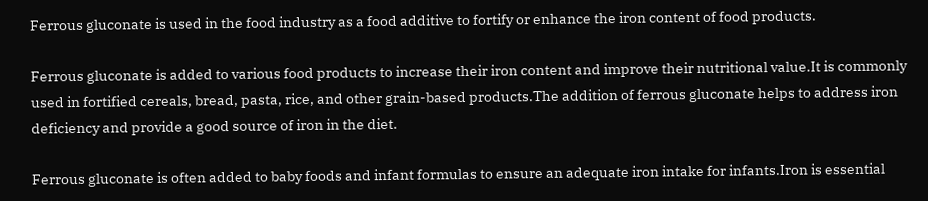Ferrous gluconate is used in the food industry as a food additive to fortify or enhance the iron content of food products.

Ferrous gluconate is added to various food products to increase their iron content and improve their nutritional value.It is commonly used in fortified cereals, bread, pasta, rice, and other grain-based products.The addition of ferrous gluconate helps to address iron deficiency and provide a good source of iron in the diet.

Ferrous gluconate is often added to baby foods and infant formulas to ensure an adequate iron intake for infants.Iron is essential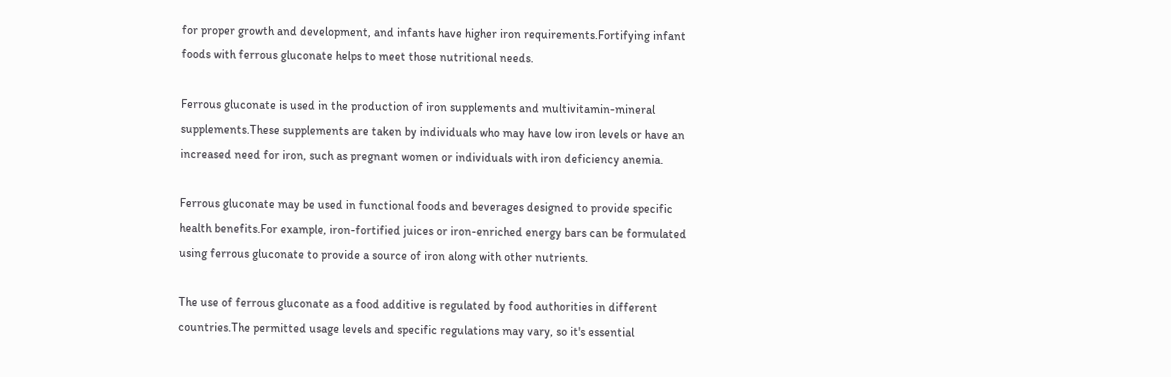for proper growth and development, and infants have higher iron requirements.Fortifying infant foods with ferrous gluconate helps to meet those nutritional needs.

Ferrous gluconate is used in the production of iron supplements and multivitamin-mineral supplements.These supplements are taken by individuals who may have low iron levels or have an increased need for iron, such as pregnant women or individuals with iron deficiency anemia.

Ferrous gluconate may be used in functional foods and beverages designed to provide specific health benefits.For example, iron-fortified juices or iron-enriched energy bars can be formulated using ferrous gluconate to provide a source of iron along with other nutrients.

The use of ferrous gluconate as a food additive is regulated by food authorities in different countries.The permitted usage levels and specific regulations may vary, so it's essential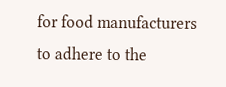for food manufacturers to adhere to the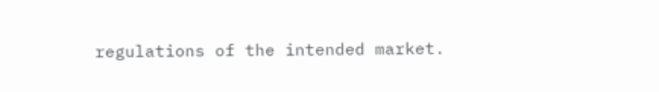regulations of the intended market.